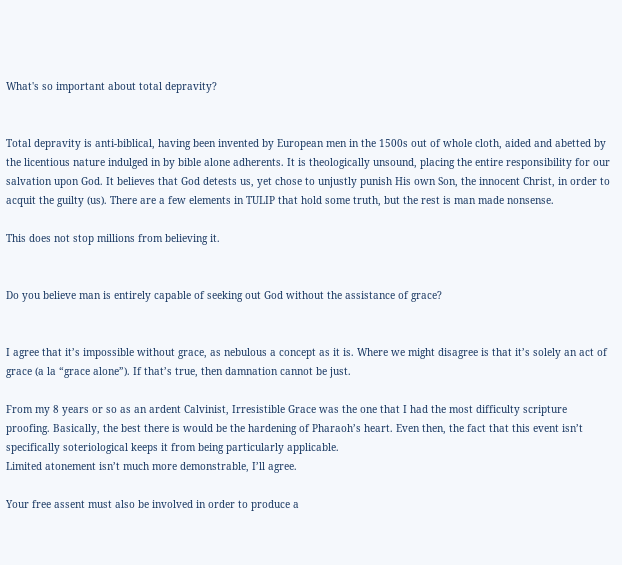What's so important about total depravity?


Total depravity is anti-biblical, having been invented by European men in the 1500s out of whole cloth, aided and abetted by the licentious nature indulged in by bible alone adherents. It is theologically unsound, placing the entire responsibility for our salvation upon God. It believes that God detests us, yet chose to unjustly punish His own Son, the innocent Christ, in order to acquit the guilty (us). There are a few elements in TULIP that hold some truth, but the rest is man made nonsense.

This does not stop millions from believing it.


Do you believe man is entirely capable of seeking out God without the assistance of grace?


I agree that it’s impossible without grace, as nebulous a concept as it is. Where we might disagree is that it’s solely an act of grace (a la “grace alone”). If that’s true, then damnation cannot be just.

From my 8 years or so as an ardent Calvinist, Irresistible Grace was the one that I had the most difficulty scripture proofing. Basically, the best there is would be the hardening of Pharaoh’s heart. Even then, the fact that this event isn’t specifically soteriological keeps it from being particularly applicable.
Limited atonement isn’t much more demonstrable, I’ll agree.

Your free assent must also be involved in order to produce a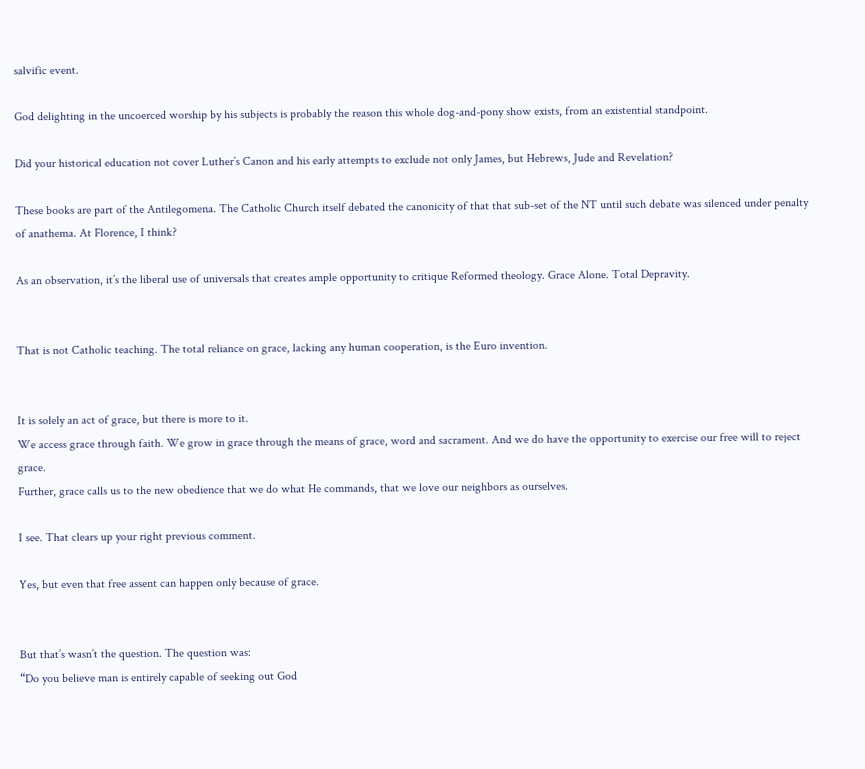salvific event.

God delighting in the uncoerced worship by his subjects is probably the reason this whole dog-and-pony show exists, from an existential standpoint.

Did your historical education not cover Luther’s Canon and his early attempts to exclude not only James, but Hebrews, Jude and Revelation?

These books are part of the Antilegomena. The Catholic Church itself debated the canonicity of that that sub-set of the NT until such debate was silenced under penalty of anathema. At Florence, I think?

As an observation, it’s the liberal use of universals that creates ample opportunity to critique Reformed theology. Grace Alone. Total Depravity.


That is not Catholic teaching. The total reliance on grace, lacking any human cooperation, is the Euro invention.


It is solely an act of grace, but there is more to it.
We access grace through faith. We grow in grace through the means of grace, word and sacrament. And we do have the opportunity to exercise our free will to reject grace.
Further, grace calls us to the new obedience that we do what He commands, that we love our neighbors as ourselves.

I see. That clears up your right previous comment.

Yes, but even that free assent can happen only because of grace.


But that’s wasn’t the question. The question was:
“Do you believe man is entirely capable of seeking out God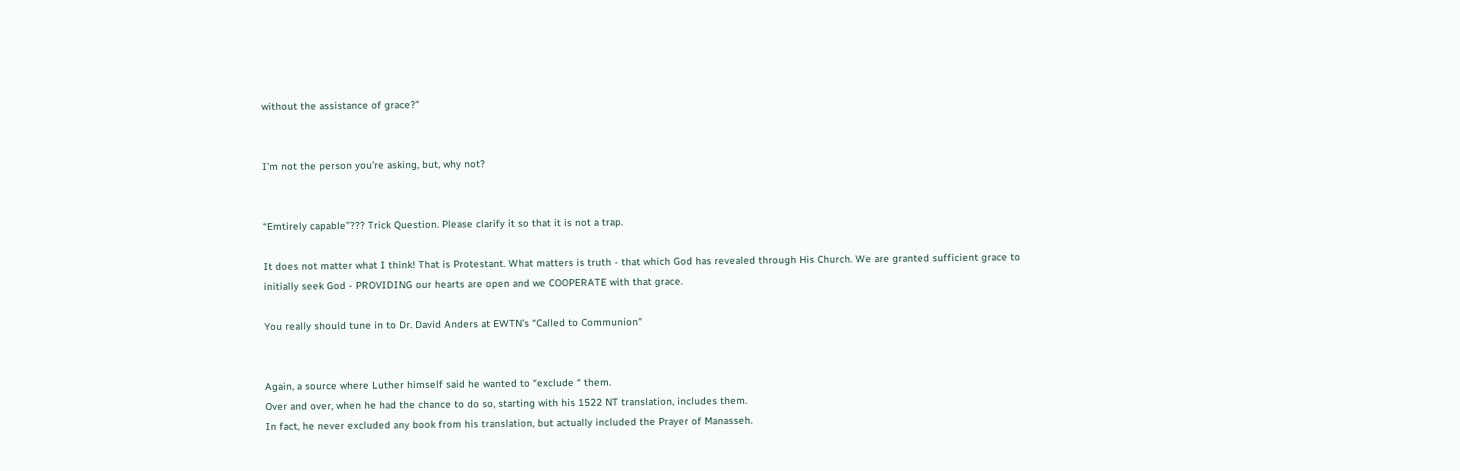without the assistance of grace?”


I’m not the person you’re asking, but, why not?


“Emtirely capable”??? Trick Question. Please clarify it so that it is not a trap.

It does not matter what I think! That is Protestant. What matters is truth - that which God has revealed through His Church. We are granted sufficient grace to initially seek God - PROVIDING our hearts are open and we COOPERATE with that grace.

You really should tune in to Dr. David Anders at EWTN’s “Called to Communion”


Again, a source where Luther himself said he wanted to “exclude “ them.
Over and over, when he had the chance to do so, starting with his 1522 NT translation, includes them.
In fact, he never excluded any book from his translation, but actually included the Prayer of Manasseh.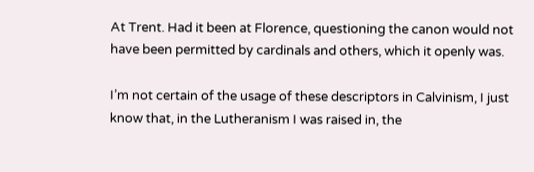At Trent. Had it been at Florence, questioning the canon would not have been permitted by cardinals and others, which it openly was.

I’m not certain of the usage of these descriptors in Calvinism, I just know that, in the Lutheranism I was raised in, the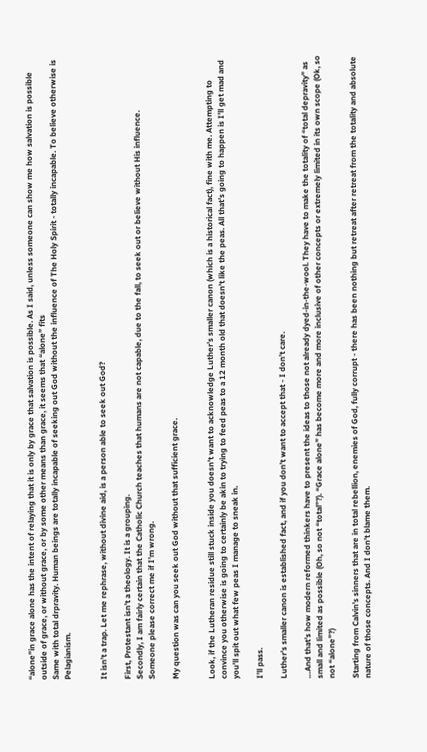“alone”in grace alone has the intent of relaying that it is only by grace that salvation is possible. As I said, unless someone can show me how salvation is possible outside of grace, or without grace, or by some other means than grace, it seems that “alone” fits
Same with total drpravity. Human beings are totally incapable of seeking out God without the influence of The Holy Spirit - totally incapable. To believe otherwise is Pelagianism.


It isn’t a trap. Let me rephrase, without divine aid, is a person able to seek out God?

First, Protestant isn’t a theology. It is a grouping.
Secondly, I am fairly certain that the Catholic Church teaches that humans are not capable, due to the fall, to seek out or believe without His influence.
Someone please correct me if I’m wrong.

My question was can you seek out God without that sufficient grace.


Look, if the Lutheran residue still stuck inside you doesn’t want to acknowledge Luther’s smaller canon (which is a historical fact), fine with me. Attempting to convince you otherwise is going to certainly be akin to trying to feed peas to a 12 month old that doesn’t like the peas. All that’s going to happen is I’ll get mad and you’ll spit out what few peas I manage to sneak in.

I’ll pass.

Luther’s smaller canon is established fact, and if you don’t want to accept that - I don’t care.

…And that’s how modern reformed thinkers have to present the ideas to those not already dyed-in-the-wool. They have to make the totality of “total depravity” as small and limited as possible (Oh, so not “total”?). “Grace alone” has become more and more inclusive of other concepts or extremely limited in its own scope (Ok, so not “alone”?)

Starting from Calvin’s sinners that are in total rebellion, enemies of God, fully corrupt - there has been nothing but retreat after retreat from the totality and absolute nature of those concepts. And I don’t blame them.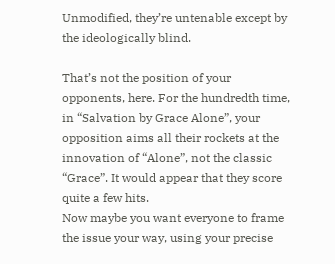Unmodified, they’re untenable except by the ideologically blind.

That’s not the position of your opponents, here. For the hundredth time, in “Salvation by Grace Alone”, your opposition aims all their rockets at the innovation of “Alone”, not the classic “Grace”. It would appear that they score quite a few hits.
Now maybe you want everyone to frame the issue your way, using your precise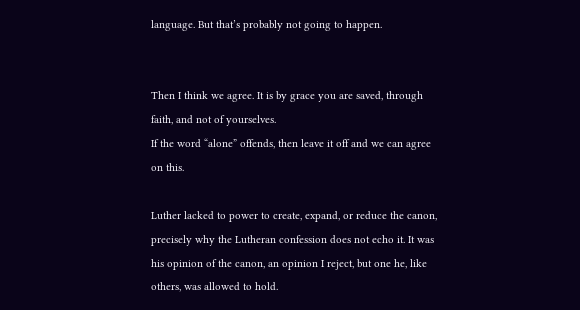language. But that’s probably not going to happen.


Then I think we agree. It is by grace you are saved, through faith, and not of yourselves.
If the word “alone” offends, then leave it off and we can agree on this.

Luther lacked to power to create, expand, or reduce the canon, precisely why the Lutheran confession does not echo it. It was his opinion of the canon, an opinion I reject, but one he, like others, was allowed to hold.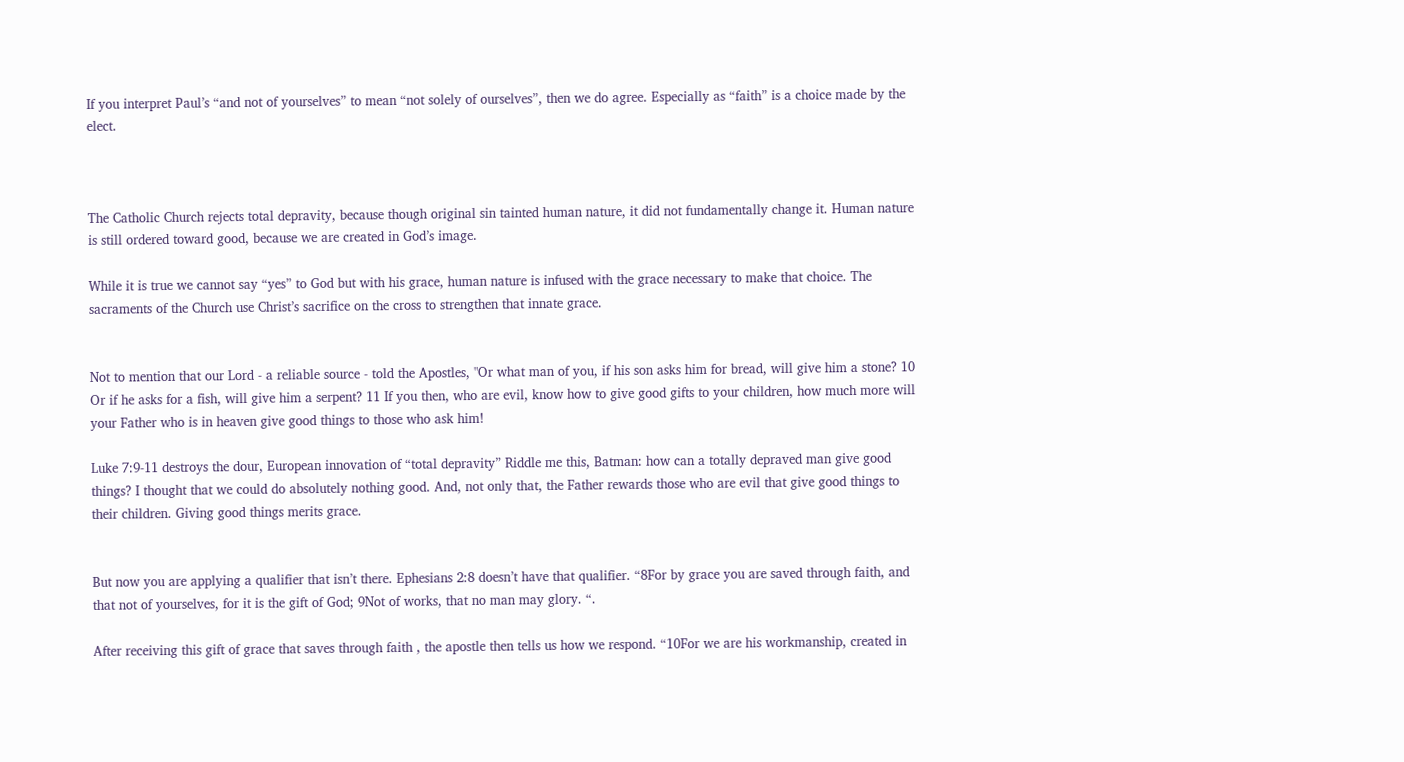If you interpret Paul’s “and not of yourselves” to mean “not solely of ourselves”, then we do agree. Especially as “faith” is a choice made by the elect.



The Catholic Church rejects total depravity, because though original sin tainted human nature, it did not fundamentally change it. Human nature is still ordered toward good, because we are created in God’s image.

While it is true we cannot say “yes” to God but with his grace, human nature is infused with the grace necessary to make that choice. The sacraments of the Church use Christ’s sacrifice on the cross to strengthen that innate grace.


Not to mention that our Lord - a reliable source - told the Apostles, "Or what man of you, if his son asks him for bread, will give him a stone? 10 Or if he asks for a fish, will give him a serpent? 11 If you then, who are evil, know how to give good gifts to your children, how much more will your Father who is in heaven give good things to those who ask him!

Luke 7:9-11 destroys the dour, European innovation of “total depravity” Riddle me this, Batman: how can a totally depraved man give good things? I thought that we could do absolutely nothing good. And, not only that, the Father rewards those who are evil that give good things to their children. Giving good things merits grace.


But now you are applying a qualifier that isn’t there. Ephesians 2:8 doesn’t have that qualifier. “8For by grace you are saved through faith, and that not of yourselves, for it is the gift of God; 9Not of works, that no man may glory. “.

After receiving this gift of grace that saves through faith , the apostle then tells us how we respond. “10For we are his workmanship, created in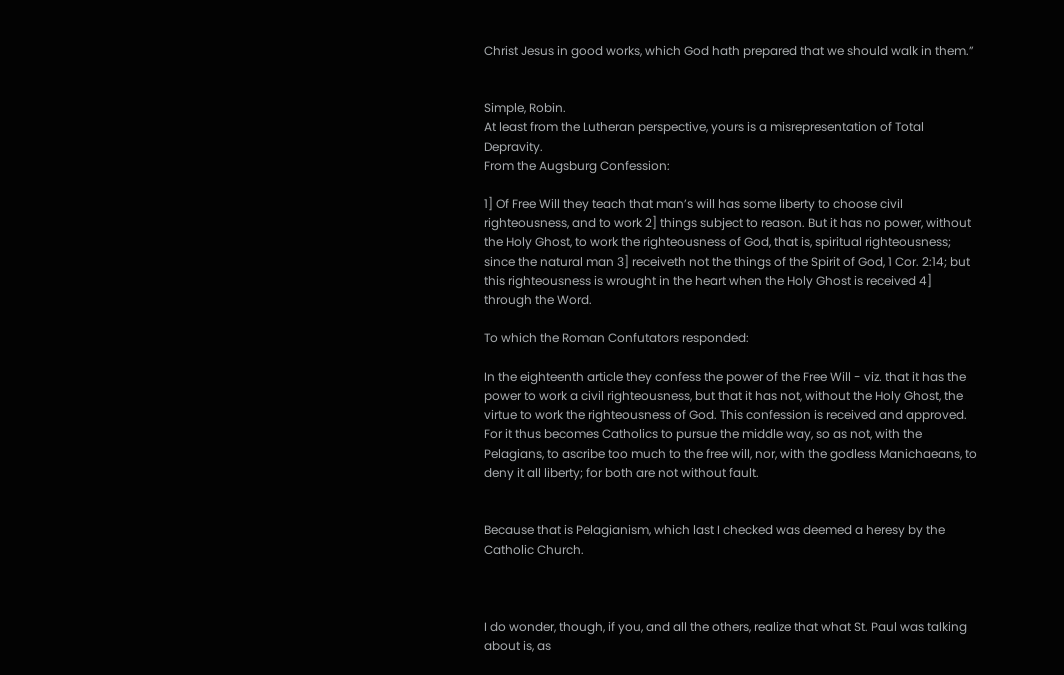Christ Jesus in good works, which God hath prepared that we should walk in them.”


Simple, Robin.
At least from the Lutheran perspective, yours is a misrepresentation of Total Depravity.
From the Augsburg Confession:

1] Of Free Will they teach that man’s will has some liberty to choose civil righteousness, and to work 2] things subject to reason. But it has no power, without the Holy Ghost, to work the righteousness of God, that is, spiritual righteousness; since the natural man 3] receiveth not the things of the Spirit of God, 1 Cor. 2:14; but this righteousness is wrought in the heart when the Holy Ghost is received 4] through the Word.

To which the Roman Confutators responded:

In the eighteenth article they confess the power of the Free Will - viz. that it has the power to work a civil righteousness, but that it has not, without the Holy Ghost, the virtue to work the righteousness of God. This confession is received and approved. For it thus becomes Catholics to pursue the middle way, so as not, with the Pelagians, to ascribe too much to the free will, nor, with the godless Manichaeans, to deny it all liberty; for both are not without fault.


Because that is Pelagianism, which last I checked was deemed a heresy by the Catholic Church.



I do wonder, though, if you, and all the others, realize that what St. Paul was talking about is, as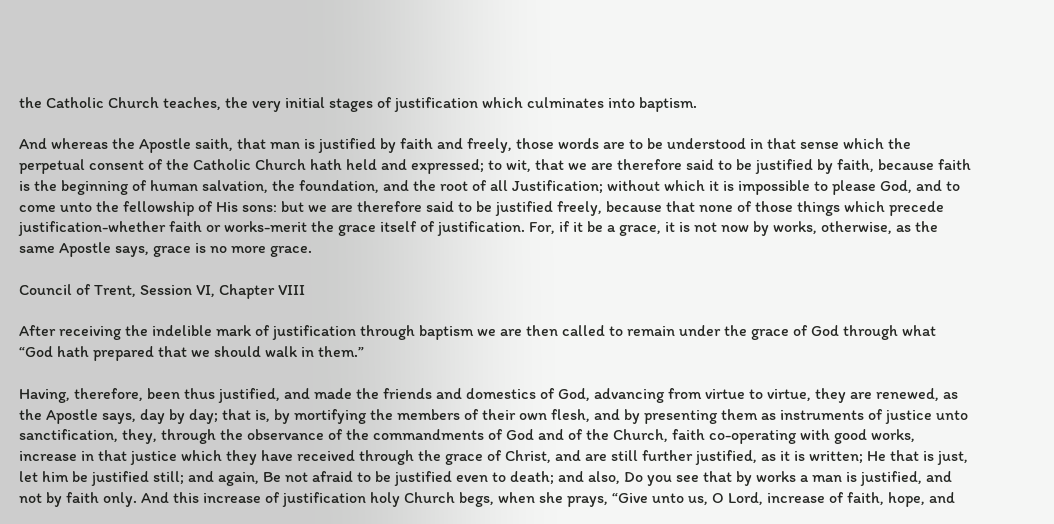the Catholic Church teaches, the very initial stages of justification which culminates into baptism.

And whereas the Apostle saith, that man is justified by faith and freely, those words are to be understood in that sense which the perpetual consent of the Catholic Church hath held and expressed; to wit, that we are therefore said to be justified by faith, because faith is the beginning of human salvation, the foundation, and the root of all Justification; without which it is impossible to please God, and to come unto the fellowship of His sons: but we are therefore said to be justified freely, because that none of those things which precede justification-whether faith or works-merit the grace itself of justification. For, if it be a grace, it is not now by works, otherwise, as the same Apostle says, grace is no more grace.

Council of Trent, Session VI, Chapter VIII

After receiving the indelible mark of justification through baptism we are then called to remain under the grace of God through what “God hath prepared that we should walk in them.”

Having, therefore, been thus justified, and made the friends and domestics of God, advancing from virtue to virtue, they are renewed, as the Apostle says, day by day; that is, by mortifying the members of their own flesh, and by presenting them as instruments of justice unto sanctification, they, through the observance of the commandments of God and of the Church, faith co-operating with good works, increase in that justice which they have received through the grace of Christ, and are still further justified, as it is written; He that is just, let him be justified still; and again, Be not afraid to be justified even to death; and also, Do you see that by works a man is justified, and not by faith only. And this increase of justification holy Church begs, when she prays, “Give unto us, O Lord, increase of faith, hope, and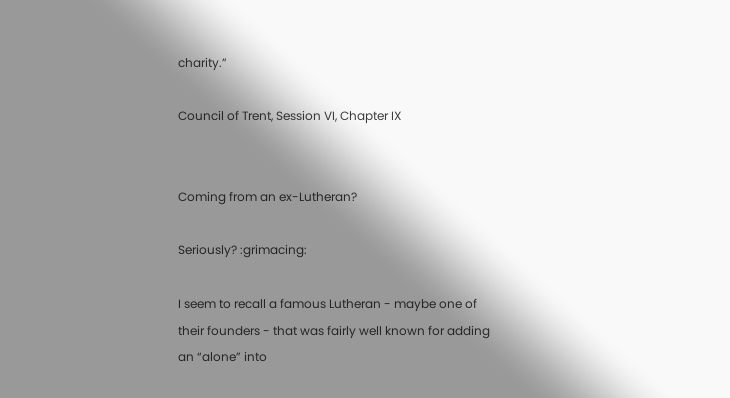charity.”

Council of Trent, Session VI, Chapter IX


Coming from an ex-Lutheran?

Seriously? :grimacing:

I seem to recall a famous Lutheran - maybe one of their founders - that was fairly well known for adding an “alone” into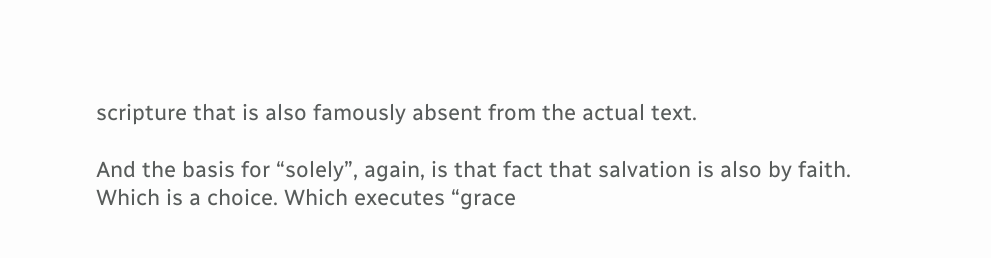scripture that is also famously absent from the actual text.

And the basis for “solely”, again, is that fact that salvation is also by faith. Which is a choice. Which executes “grace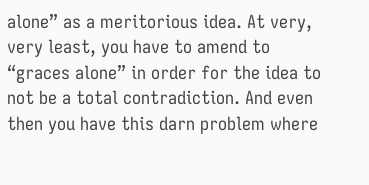alone” as a meritorious idea. At very, very least, you have to amend to “graces alone” in order for the idea to not be a total contradiction. And even then you have this darn problem where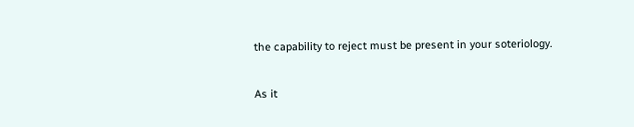the capability to reject must be present in your soteriology.

As it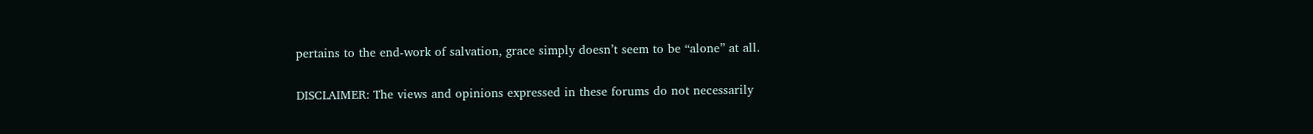pertains to the end-work of salvation, grace simply doesn’t seem to be “alone” at all.

DISCLAIMER: The views and opinions expressed in these forums do not necessarily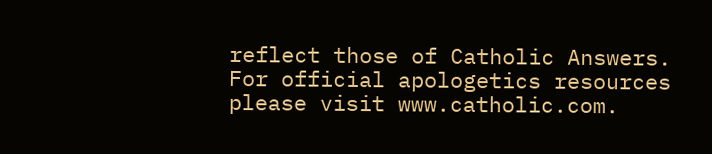reflect those of Catholic Answers. For official apologetics resources please visit www.catholic.com.